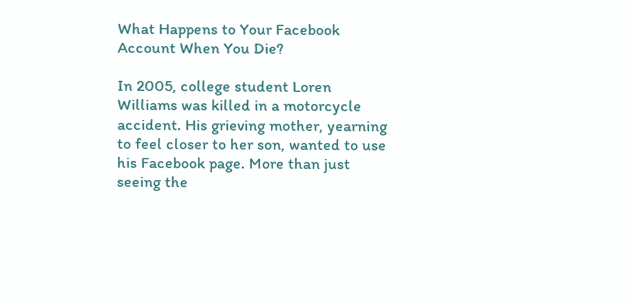What Happens to Your Facebook Account When You Die?

In 2005, college student Loren Williams was killed in a motorcycle accident. His grieving mother, yearning to feel closer to her son, wanted to use his Facebook page. More than just seeing the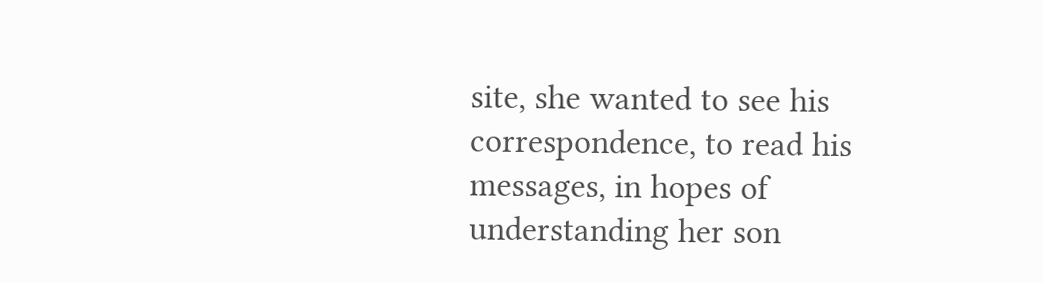site, she wanted to see his correspondence, to read his messages, in hopes of understanding her son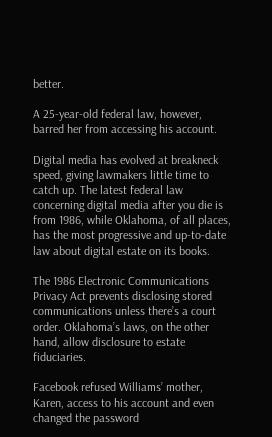better.

A 25-year-old federal law, however, barred her from accessing his account.

Digital media has evolved at breakneck speed, giving lawmakers little time to catch up. The latest federal law concerning digital media after you die is from 1986, while Oklahoma, of all places, has the most progressive and up-to-date law about digital estate on its books.

The 1986 Electronic Communications Privacy Act prevents disclosing stored communications unless there’s a court order. Oklahoma’s laws, on the other hand, allow disclosure to estate fiduciaries.

Facebook refused Williams’ mother, Karen, access to his account and even changed the password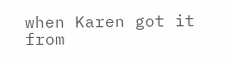when Karen got it from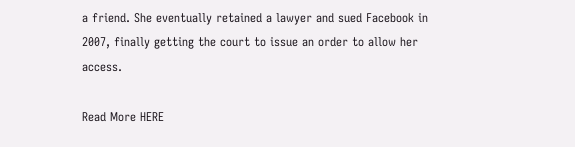a friend. She eventually retained a lawyer and sued Facebook in 2007, finally getting the court to issue an order to allow her access.

Read More HERE